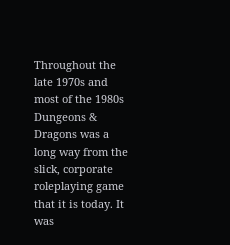Throughout the late 1970s and most of the 1980s Dungeons & Dragons was a long way from the slick, corporate roleplaying game that it is today. It was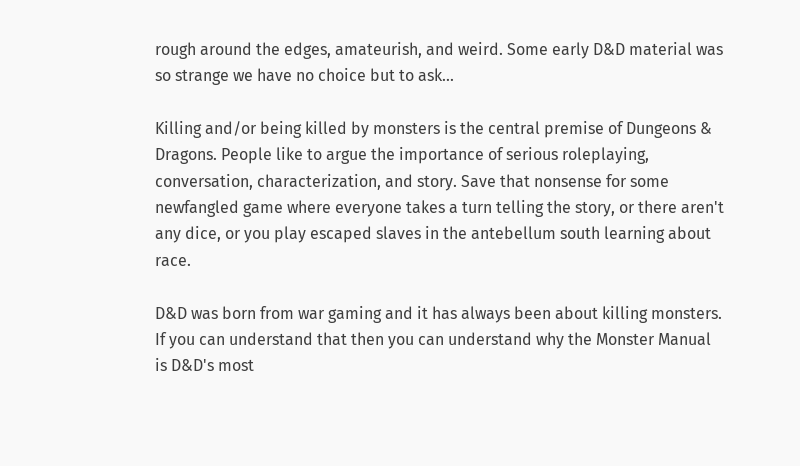rough around the edges, amateurish, and weird. Some early D&D material was so strange we have no choice but to ask...

Killing and/or being killed by monsters is the central premise of Dungeons & Dragons. People like to argue the importance of serious roleplaying, conversation, characterization, and story. Save that nonsense for some newfangled game where everyone takes a turn telling the story, or there aren't any dice, or you play escaped slaves in the antebellum south learning about race.

D&D was born from war gaming and it has always been about killing monsters. If you can understand that then you can understand why the Monster Manual is D&D's most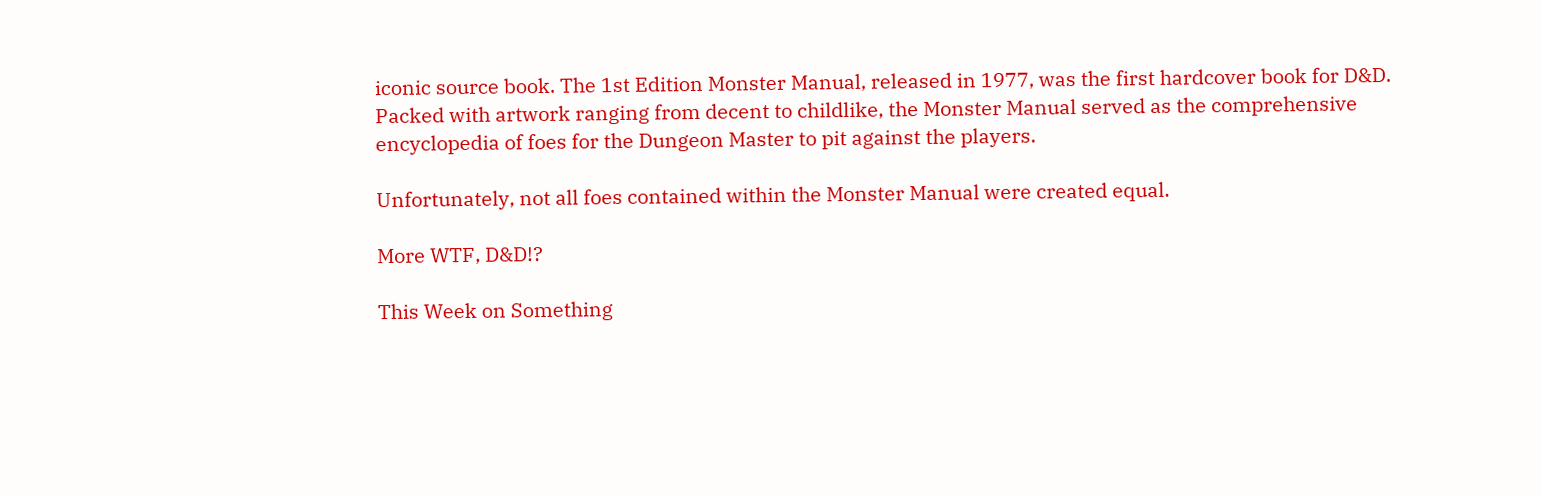iconic source book. The 1st Edition Monster Manual, released in 1977, was the first hardcover book for D&D. Packed with artwork ranging from decent to childlike, the Monster Manual served as the comprehensive encyclopedia of foes for the Dungeon Master to pit against the players.

Unfortunately, not all foes contained within the Monster Manual were created equal.

More WTF, D&D!?

This Week on Something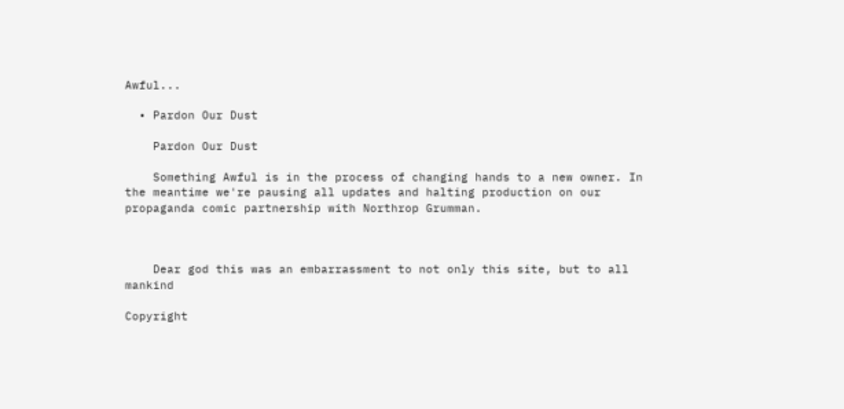Awful...

  • Pardon Our Dust

    Pardon Our Dust

    Something Awful is in the process of changing hands to a new owner. In the meantime we're pausing all updates and halting production on our propaganda comic partnership with Northrop Grumman.



    Dear god this was an embarrassment to not only this site, but to all mankind

Copyright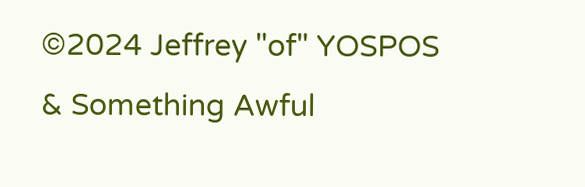©2024 Jeffrey "of" YOSPOS & Something Awful